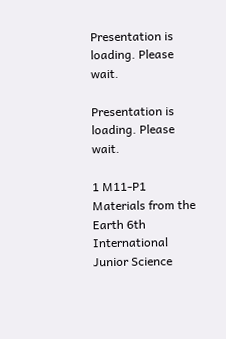Presentation is loading. Please wait.

Presentation is loading. Please wait.

1 M11-P1 Materials from the Earth 6th International Junior Science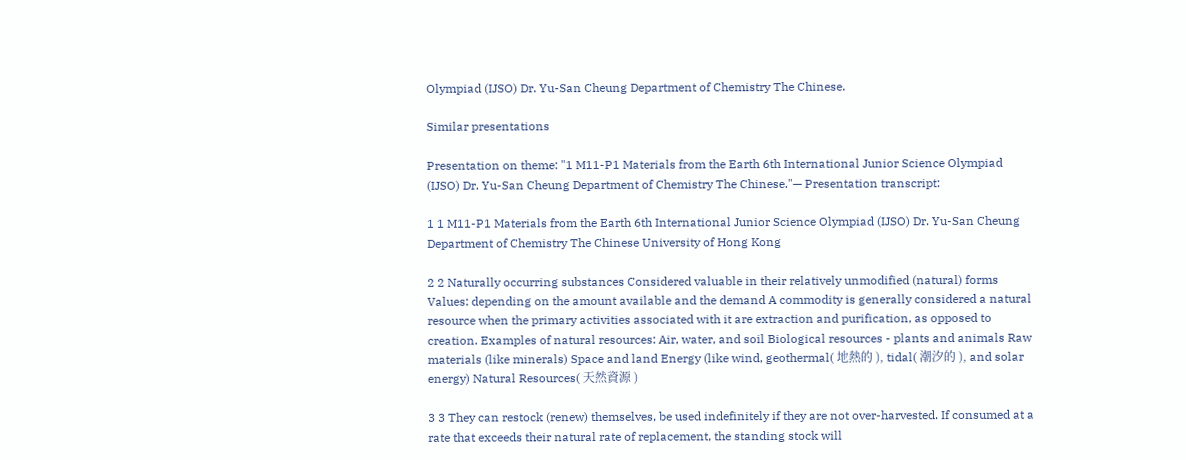Olympiad (IJSO) Dr. Yu-San Cheung Department of Chemistry The Chinese.

Similar presentations

Presentation on theme: "1 M11-P1 Materials from the Earth 6th International Junior Science Olympiad (IJSO) Dr. Yu-San Cheung Department of Chemistry The Chinese."— Presentation transcript:

1 1 M11-P1 Materials from the Earth 6th International Junior Science Olympiad (IJSO) Dr. Yu-San Cheung Department of Chemistry The Chinese University of Hong Kong

2 2 Naturally occurring substances Considered valuable in their relatively unmodified (natural) forms Values: depending on the amount available and the demand A commodity is generally considered a natural resource when the primary activities associated with it are extraction and purification, as opposed to creation. Examples of natural resources: Air, water, and soil Biological resources - plants and animals Raw materials (like minerals) Space and land Energy (like wind, geothermal( 地熱的 ), tidal( 潮汐的 ), and solar energy) Natural Resources( 天然資源 )

3 3 They can restock (renew) themselves, be used indefinitely if they are not over-harvested. If consumed at a rate that exceeds their natural rate of replacement, the standing stock will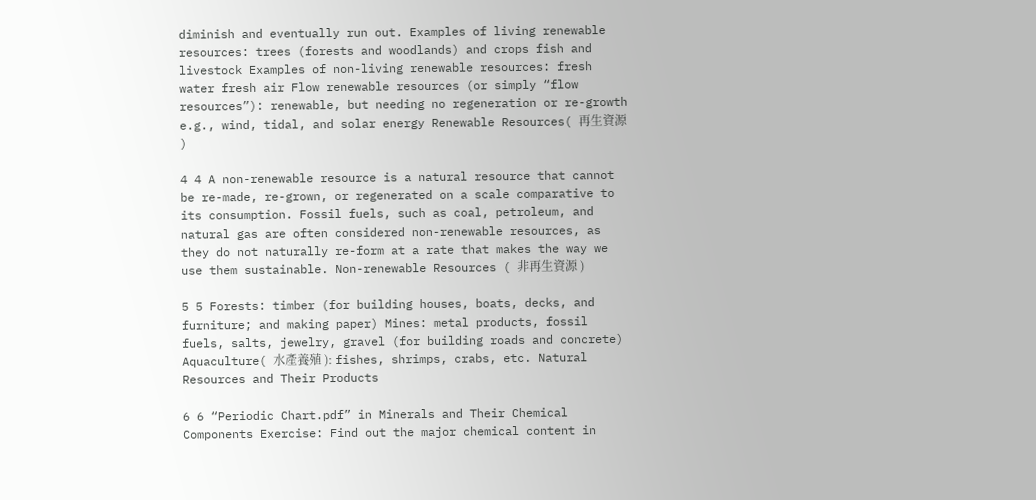diminish and eventually run out. Examples of living renewable resources: trees (forests and woodlands) and crops fish and livestock Examples of non-living renewable resources: fresh water fresh air Flow renewable resources (or simply “flow resources”): renewable, but needing no regeneration or re-growth e.g., wind, tidal, and solar energy Renewable Resources( 再生資源 )

4 4 A non-renewable resource is a natural resource that cannot be re-made, re-grown, or regenerated on a scale comparative to its consumption. Fossil fuels, such as coal, petroleum, and natural gas are often considered non-renewable resources, as they do not naturally re-form at a rate that makes the way we use them sustainable. Non-renewable Resources ( 非再生資源 )

5 5 Forests: timber (for building houses, boats, decks, and furniture; and making paper) Mines: metal products, fossil fuels, salts, jewelry, gravel (for building roads and concrete) Aquaculture( 水產養殖 ): fishes, shrimps, crabs, etc. Natural Resources and Their Products

6 6 “Periodic Chart.pdf” in Minerals and Their Chemical Components Exercise: Find out the major chemical content in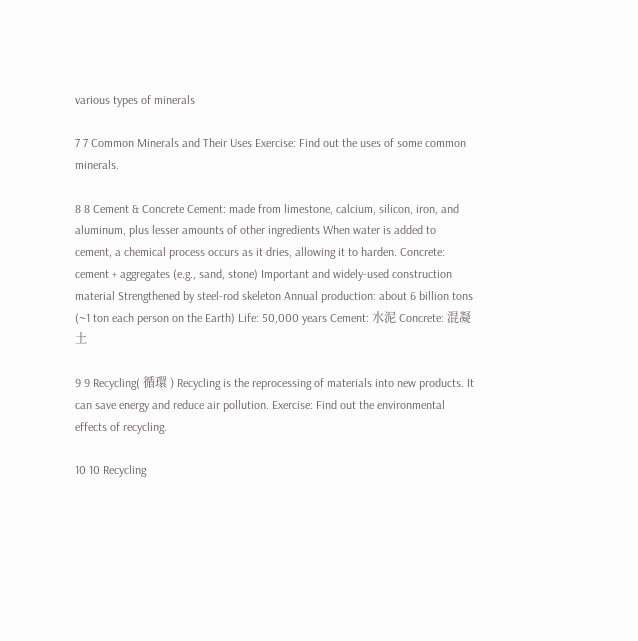various types of minerals

7 7 Common Minerals and Their Uses Exercise: Find out the uses of some common minerals.

8 8 Cement & Concrete Cement: made from limestone, calcium, silicon, iron, and aluminum, plus lesser amounts of other ingredients When water is added to cement, a chemical process occurs as it dries, allowing it to harden. Concrete: cement + aggregates (e.g., sand, stone) Important and widely-used construction material Strengthened by steel-rod skeleton Annual production: about 6 billion tons (~1 ton each person on the Earth) Life: 50,000 years Cement: 水泥 Concrete: 混凝土

9 9 Recycling( 循環 ) Recycling is the reprocessing of materials into new products. It can save energy and reduce air pollution. Exercise: Find out the environmental effects of recycling.

10 10 Recycling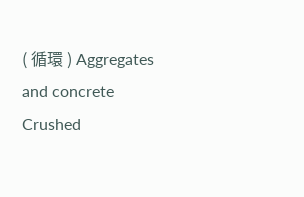( 循環 ) Aggregates and concrete Crushed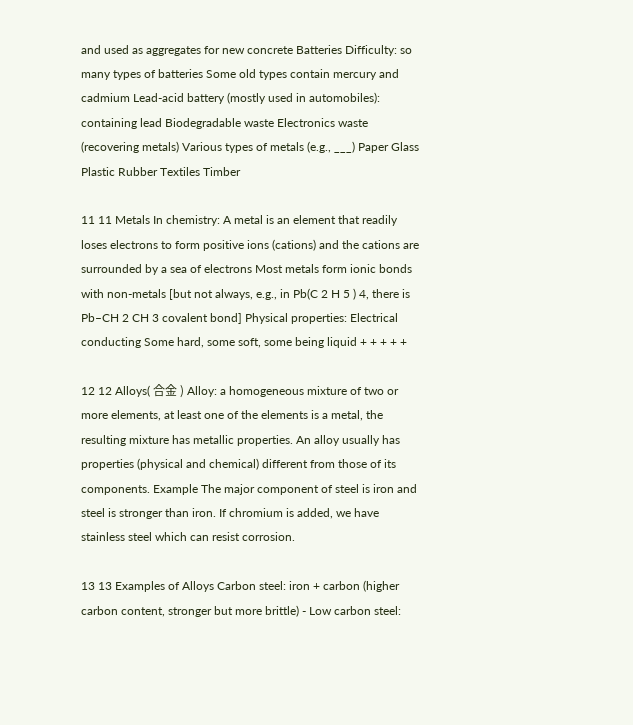and used as aggregates for new concrete Batteries Difficulty: so many types of batteries Some old types contain mercury and cadmium Lead-acid battery (mostly used in automobiles): containing lead Biodegradable waste Electronics waste (recovering metals) Various types of metals (e.g., ___) Paper Glass Plastic Rubber Textiles Timber

11 11 Metals In chemistry: A metal is an element that readily loses electrons to form positive ions (cations) and the cations are surrounded by a sea of electrons Most metals form ionic bonds with non-metals [but not always, e.g., in Pb(C 2 H 5 ) 4, there is Pb–CH 2 CH 3 covalent bond] Physical properties: Electrical conducting Some hard, some soft, some being liquid + + + + +

12 12 Alloys( 合金 ) Alloy: a homogeneous mixture of two or more elements, at least one of the elements is a metal, the resulting mixture has metallic properties. An alloy usually has properties (physical and chemical) different from those of its components. Example The major component of steel is iron and steel is stronger than iron. If chromium is added, we have stainless steel which can resist corrosion.

13 13 Examples of Alloys Carbon steel: iron + carbon (higher carbon content, stronger but more brittle) - Low carbon steel: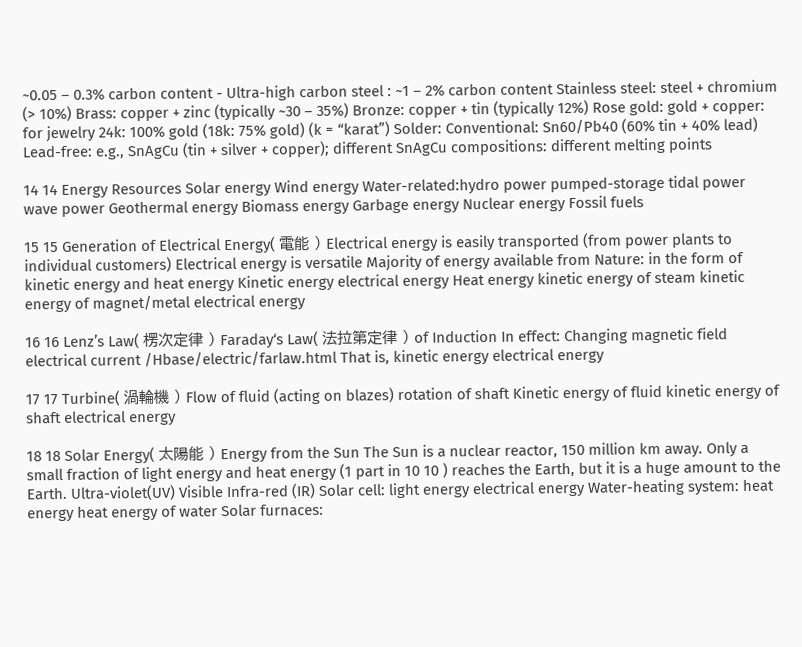~0.05 – 0.3% carbon content - Ultra-high carbon steel : ~1 – 2% carbon content Stainless steel: steel + chromium (> 10%) Brass: copper + zinc (typically ~30 – 35%) Bronze: copper + tin (typically 12%) Rose gold: gold + copper: for jewelry 24k: 100% gold (18k: 75% gold) (k = “karat”) Solder: Conventional: Sn60/Pb40 (60% tin + 40% lead) Lead-free: e.g., SnAgCu (tin + silver + copper); different SnAgCu compositions: different melting points

14 14 Energy Resources Solar energy Wind energy Water-related:hydro power pumped-storage tidal power wave power Geothermal energy Biomass energy Garbage energy Nuclear energy Fossil fuels

15 15 Generation of Electrical Energy( 電能 ) Electrical energy is easily transported (from power plants to individual customers) Electrical energy is versatile Majority of energy available from Nature: in the form of kinetic energy and heat energy Kinetic energy electrical energy Heat energy kinetic energy of steam kinetic energy of magnet/metal electrical energy

16 16 Lenz’s Law( 楞次定律 ) Faraday‘s Law( 法拉第定律 ) of Induction In effect: Changing magnetic field electrical current /Hbase/electric/farlaw.html That is, kinetic energy electrical energy

17 17 Turbine( 渦輪機 ) Flow of fluid (acting on blazes) rotation of shaft Kinetic energy of fluid kinetic energy of shaft electrical energy

18 18 Solar Energy( 太陽能 ) Energy from the Sun The Sun is a nuclear reactor, 150 million km away. Only a small fraction of light energy and heat energy (1 part in 10 10 ) reaches the Earth, but it is a huge amount to the Earth. Ultra-violet(UV) Visible Infra-red (IR) Solar cell: light energy electrical energy Water-heating system: heat energy heat energy of water Solar furnaces: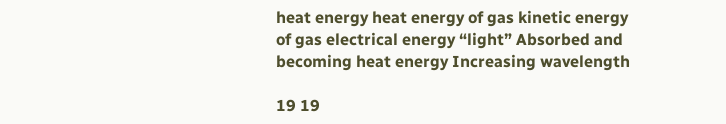heat energy heat energy of gas kinetic energy of gas electrical energy “light” Absorbed and becoming heat energy Increasing wavelength

19 19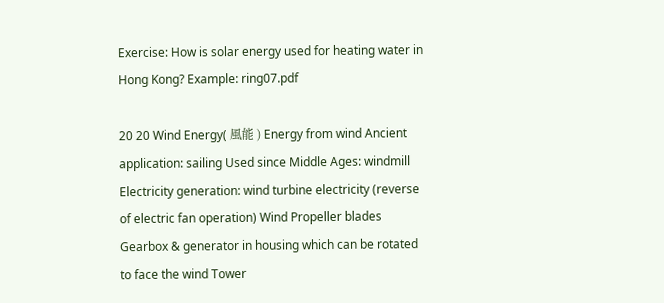Exercise: How is solar energy used for heating water in Hong Kong? Example: ring07.pdf

20 20 Wind Energy( 風能 ) Energy from wind Ancient application: sailing Used since Middle Ages: windmill Electricity generation: wind turbine electricity (reverse of electric fan operation) Wind Propeller blades Gearbox & generator in housing which can be rotated to face the wind Tower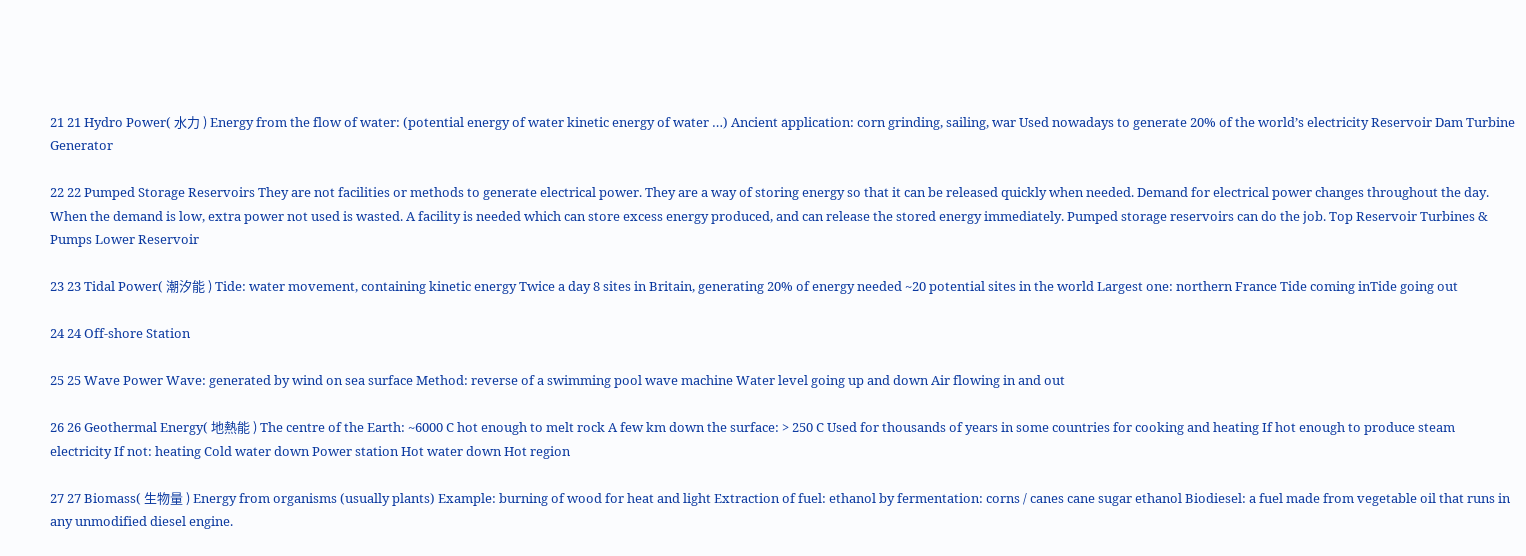21 21 Hydro Power( 水力 ) Energy from the flow of water: (potential energy of water kinetic energy of water …) Ancient application: corn grinding, sailing, war Used nowadays to generate 20% of the world’s electricity Reservoir Dam Turbine Generator

22 22 Pumped Storage Reservoirs They are not facilities or methods to generate electrical power. They are a way of storing energy so that it can be released quickly when needed. Demand for electrical power changes throughout the day. When the demand is low, extra power not used is wasted. A facility is needed which can store excess energy produced, and can release the stored energy immediately. Pumped storage reservoirs can do the job. Top Reservoir Turbines & Pumps Lower Reservoir

23 23 Tidal Power( 潮汐能 ) Tide: water movement, containing kinetic energy Twice a day 8 sites in Britain, generating 20% of energy needed ~20 potential sites in the world Largest one: northern France Tide coming inTide going out

24 24 Off-shore Station

25 25 Wave Power Wave: generated by wind on sea surface Method: reverse of a swimming pool wave machine Water level going up and down Air flowing in and out

26 26 Geothermal Energy( 地熱能 ) The centre of the Earth: ~6000 C hot enough to melt rock A few km down the surface: > 250 C Used for thousands of years in some countries for cooking and heating If hot enough to produce steam electricity If not: heating Cold water down Power station Hot water down Hot region

27 27 Biomass( 生物量 ) Energy from organisms (usually plants) Example: burning of wood for heat and light Extraction of fuel: ethanol by fermentation: corns / canes cane sugar ethanol Biodiesel: a fuel made from vegetable oil that runs in any unmodified diesel engine.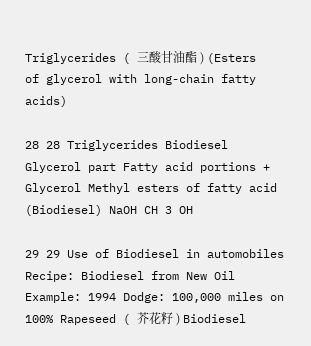Triglycerides ( 三酸甘油酯 ) (Esters of glycerol with long-chain fatty acids)

28 28 Triglycerides Biodiesel Glycerol part Fatty acid portions + Glycerol Methyl esters of fatty acid (Biodiesel) NaOH CH 3 OH

29 29 Use of Biodiesel in automobiles Recipe: Biodiesel from New Oil Example: 1994 Dodge: 100,000 miles on 100% Rapeseed ( 芥花籽 ) Biodiesel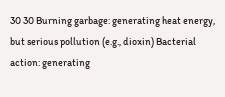30 30 Burning garbage: generating heat energy, but serious pollution (e.g., dioxin) Bacterial action: generating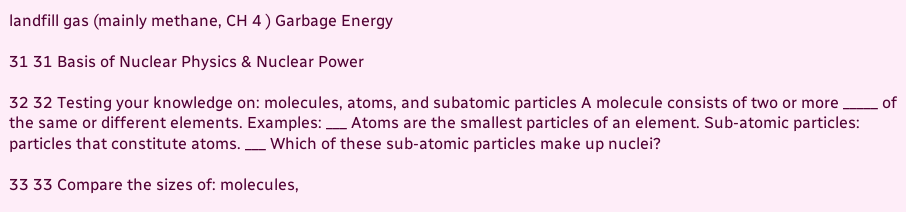landfill gas (mainly methane, CH 4 ) Garbage Energy

31 31 Basis of Nuclear Physics & Nuclear Power

32 32 Testing your knowledge on: molecules, atoms, and subatomic particles A molecule consists of two or more _____ of the same or different elements. Examples: ___ Atoms are the smallest particles of an element. Sub-atomic particles: particles that constitute atoms. ___ Which of these sub-atomic particles make up nuclei?

33 33 Compare the sizes of: molecules,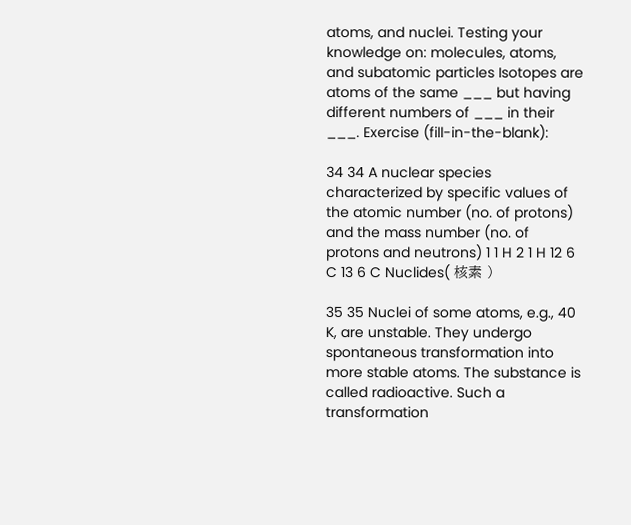atoms, and nuclei. Testing your knowledge on: molecules, atoms, and subatomic particles Isotopes are atoms of the same ___ but having different numbers of ___ in their ___. Exercise (fill-in-the-blank):

34 34 A nuclear species characterized by specific values of the atomic number (no. of protons) and the mass number (no. of protons and neutrons) 1 1 H 2 1 H 12 6 C 13 6 C Nuclides( 核素 )

35 35 Nuclei of some atoms, e.g., 40 K, are unstable. They undergo spontaneous transformation into more stable atoms. The substance is called radioactive. Such a transformation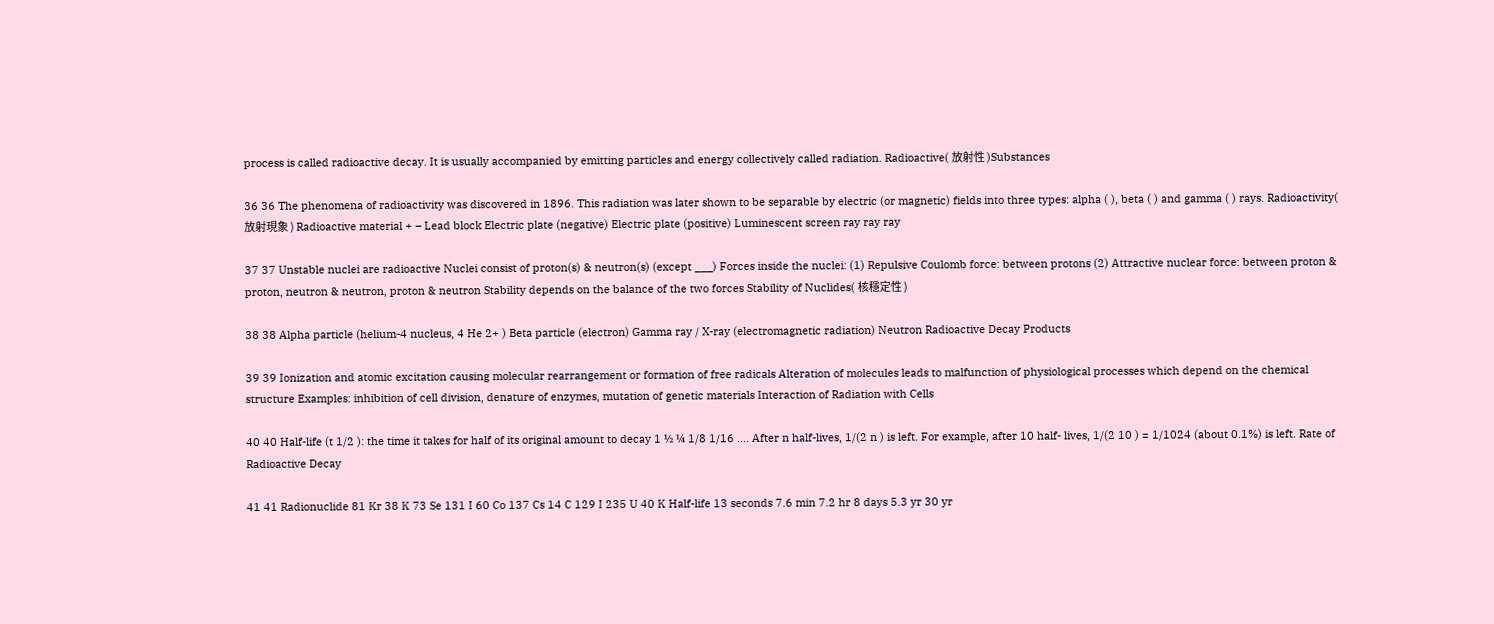process is called radioactive decay. It is usually accompanied by emitting particles and energy collectively called radiation. Radioactive( 放射性 )Substances

36 36 The phenomena of radioactivity was discovered in 1896. This radiation was later shown to be separable by electric (or magnetic) fields into three types: alpha ( ), beta ( ) and gamma ( ) rays. Radioactivity( 放射現象 ) Radioactive material + – Lead block Electric plate (negative) Electric plate (positive) Luminescent screen ray ray ray

37 37 Unstable nuclei are radioactive Nuclei consist of proton(s) & neutron(s) (except ___) Forces inside the nuclei: (1) Repulsive Coulomb force: between protons (2) Attractive nuclear force: between proton & proton, neutron & neutron, proton & neutron Stability depends on the balance of the two forces Stability of Nuclides( 核穩定性 )

38 38 Alpha particle (helium-4 nucleus, 4 He 2+ ) Beta particle (electron) Gamma ray / X-ray (electromagnetic radiation) Neutron Radioactive Decay Products

39 39 Ionization and atomic excitation causing molecular rearrangement or formation of free radicals Alteration of molecules leads to malfunction of physiological processes which depend on the chemical structure Examples: inhibition of cell division, denature of enzymes, mutation of genetic materials Interaction of Radiation with Cells

40 40 Half-life (t 1/2 ): the time it takes for half of its original amount to decay 1 ½ ¼ 1/8 1/16 …. After n half-lives, 1/(2 n ) is left. For example, after 10 half- lives, 1/(2 10 ) = 1/1024 (about 0.1%) is left. Rate of Radioactive Decay

41 41 Radionuclide 81 Kr 38 K 73 Se 131 I 60 Co 137 Cs 14 C 129 I 235 U 40 K Half-life 13 seconds 7.6 min 7.2 hr 8 days 5.3 yr 30 yr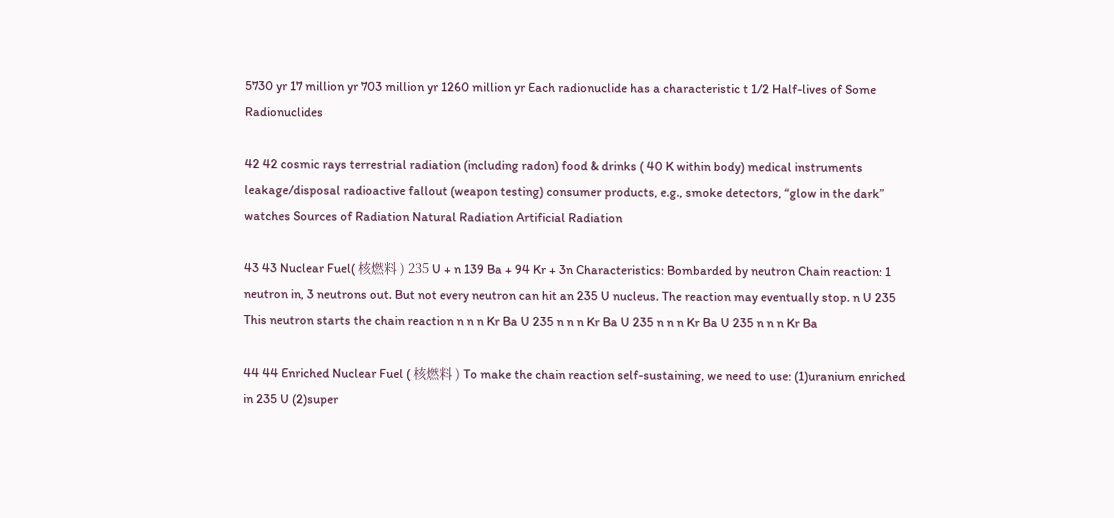5730 yr 17 million yr 703 million yr 1260 million yr Each radionuclide has a characteristic t 1/2 Half-lives of Some Radionuclides

42 42 cosmic rays terrestrial radiation (including radon) food & drinks ( 40 K within body) medical instruments leakage/disposal radioactive fallout (weapon testing) consumer products, e.g., smoke detectors, “glow in the dark” watches Sources of Radiation Natural Radiation Artificial Radiation

43 43 Nuclear Fuel( 核燃料 ) 235 U + n 139 Ba + 94 Kr + 3n Characteristics: Bombarded by neutron Chain reaction: 1 neutron in, 3 neutrons out. But not every neutron can hit an 235 U nucleus. The reaction may eventually stop. n U 235 This neutron starts the chain reaction n n n Kr Ba U 235 n n n Kr Ba U 235 n n n Kr Ba U 235 n n n Kr Ba

44 44 Enriched Nuclear Fuel ( 核燃料 ) To make the chain reaction self-sustaining, we need to use: (1)uranium enriched in 235 U (2)super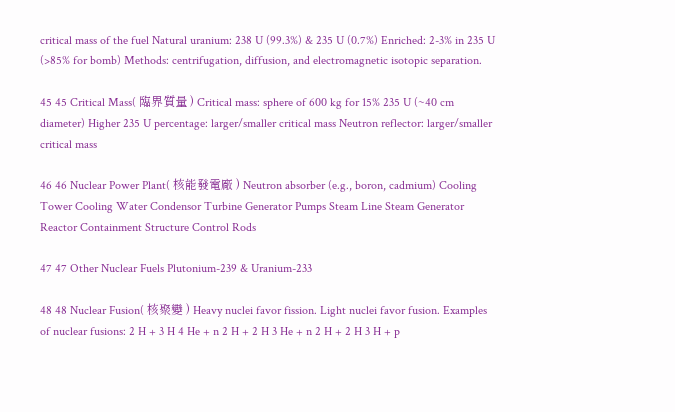critical mass of the fuel Natural uranium: 238 U (99.3%) & 235 U (0.7%) Enriched: 2-3% in 235 U (>85% for bomb) Methods: centrifugation, diffusion, and electromagnetic isotopic separation.

45 45 Critical Mass( 臨界質量 ) Critical mass: sphere of 600 kg for 15% 235 U (~40 cm diameter) Higher 235 U percentage: larger/smaller critical mass Neutron reflector: larger/smaller critical mass

46 46 Nuclear Power Plant( 核能發電廠 ) Neutron absorber (e.g., boron, cadmium) Cooling Tower Cooling Water Condensor Turbine Generator Pumps Steam Line Steam Generator Reactor Containment Structure Control Rods

47 47 Other Nuclear Fuels Plutonium-239 & Uranium-233

48 48 Nuclear Fusion( 核聚變 ) Heavy nuclei favor fission. Light nuclei favor fusion. Examples of nuclear fusions: 2 H + 3 H 4 He + n 2 H + 2 H 3 He + n 2 H + 2 H 3 H + p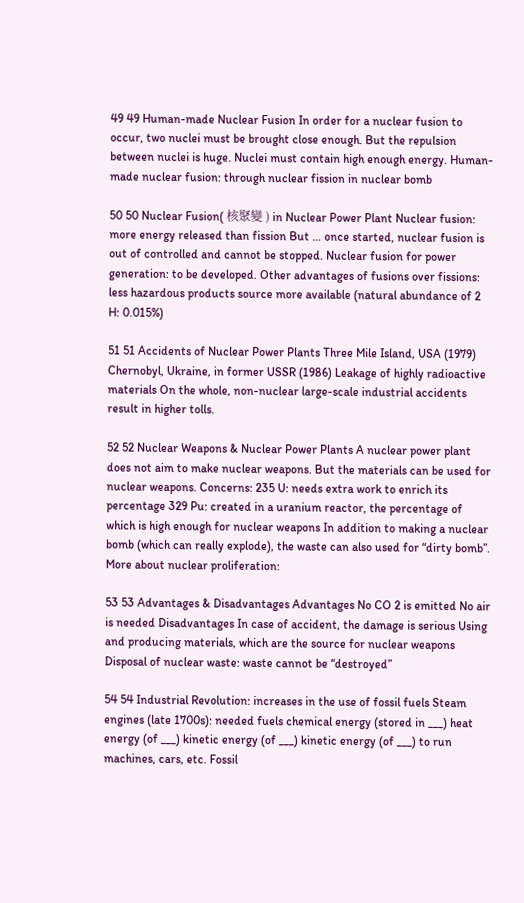49 49 Human-made Nuclear Fusion In order for a nuclear fusion to occur, two nuclei must be brought close enough. But the repulsion between nuclei is huge. Nuclei must contain high enough energy. Human-made nuclear fusion: through nuclear fission in nuclear bomb

50 50 Nuclear Fusion( 核聚變 ) in Nuclear Power Plant Nuclear fusion: more energy released than fission But … once started, nuclear fusion is out of controlled and cannot be stopped. Nuclear fusion for power generation: to be developed. Other advantages of fusions over fissions: less hazardous products source more available (natural abundance of 2 H: 0.015%)

51 51 Accidents of Nuclear Power Plants Three Mile Island, USA (1979) Chernobyl, Ukraine, in former USSR (1986) Leakage of highly radioactive materials On the whole, non-nuclear large-scale industrial accidents result in higher tolls.

52 52 Nuclear Weapons & Nuclear Power Plants A nuclear power plant does not aim to make nuclear weapons. But the materials can be used for nuclear weapons. Concerns: 235 U: needs extra work to enrich its percentage 329 Pu: created in a uranium reactor, the percentage of which is high enough for nuclear weapons In addition to making a nuclear bomb (which can really explode), the waste can also used for “dirty bomb”. More about nuclear proliferation:

53 53 Advantages & Disadvantages Advantages No CO 2 is emitted No air is needed Disadvantages In case of accident, the damage is serious Using and producing materials, which are the source for nuclear weapons Disposal of nuclear waste: waste cannot be “destroyed”

54 54 Industrial Revolution: increases in the use of fossil fuels Steam engines (late 1700s): needed fuels chemical energy (stored in ___) heat energy (of ___) kinetic energy (of ___) kinetic energy (of ___) to run machines, cars, etc. Fossil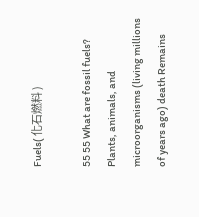Fuels( 化石燃料 )

55 55 What are fossil fuels? Plants, animals, and microorganisms (living millions of years ago) death Remains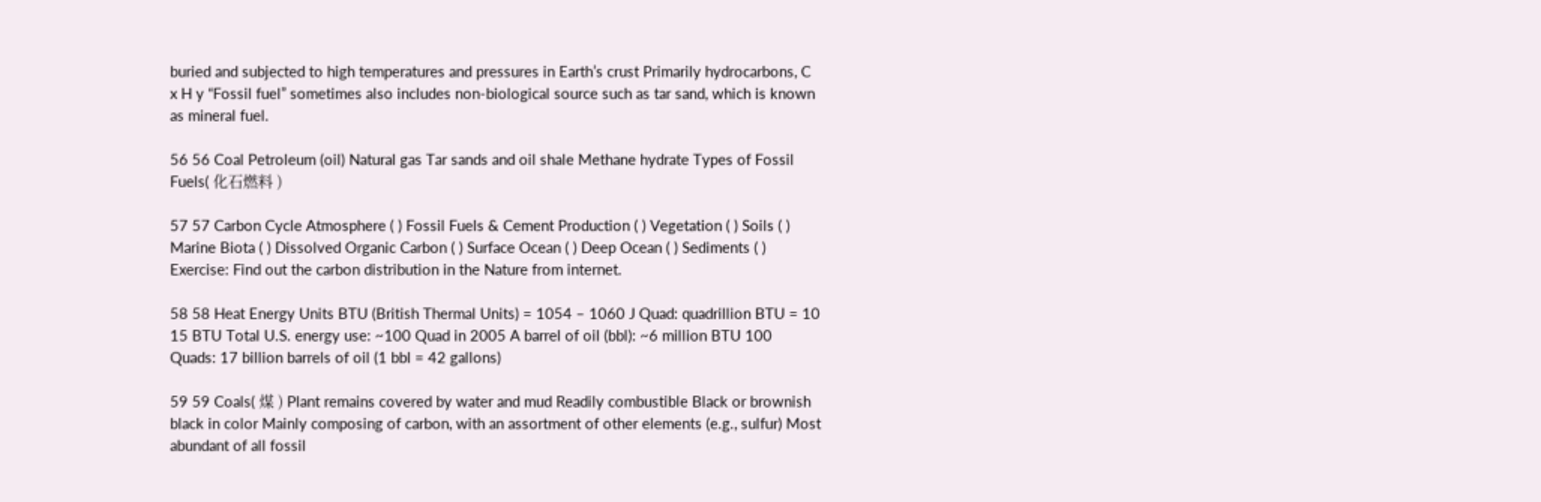buried and subjected to high temperatures and pressures in Earth’s crust Primarily hydrocarbons, C x H y “Fossil fuel” sometimes also includes non-biological source such as tar sand, which is known as mineral fuel.

56 56 Coal Petroleum (oil) Natural gas Tar sands and oil shale Methane hydrate Types of Fossil Fuels( 化石燃料 )

57 57 Carbon Cycle Atmosphere ( ) Fossil Fuels & Cement Production ( ) Vegetation ( ) Soils ( ) Marine Biota ( ) Dissolved Organic Carbon ( ) Surface Ocean ( ) Deep Ocean ( ) Sediments ( ) Exercise: Find out the carbon distribution in the Nature from internet.

58 58 Heat Energy Units BTU (British Thermal Units) = 1054 – 1060 J Quad: quadrillion BTU = 10 15 BTU Total U.S. energy use: ~100 Quad in 2005 A barrel of oil (bbl): ~6 million BTU 100 Quads: 17 billion barrels of oil (1 bbl = 42 gallons)

59 59 Coals( 煤 ) Plant remains covered by water and mud Readily combustible Black or brownish black in color Mainly composing of carbon, with an assortment of other elements (e.g., sulfur) Most abundant of all fossil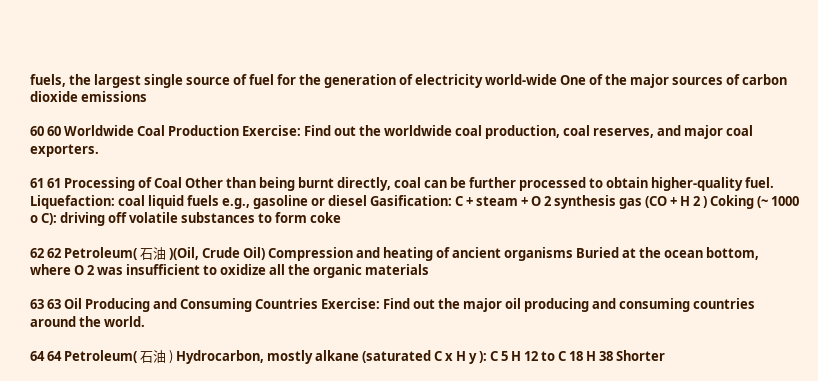fuels, the largest single source of fuel for the generation of electricity world-wide One of the major sources of carbon dioxide emissions

60 60 Worldwide Coal Production Exercise: Find out the worldwide coal production, coal reserves, and major coal exporters.

61 61 Processing of Coal Other than being burnt directly, coal can be further processed to obtain higher-quality fuel. Liquefaction: coal liquid fuels e.g., gasoline or diesel Gasification: C + steam + O 2 synthesis gas (CO + H 2 ) Coking (~ 1000 o C): driving off volatile substances to form coke

62 62 Petroleum( 石油 )(Oil, Crude Oil) Compression and heating of ancient organisms Buried at the ocean bottom, where O 2 was insufficient to oxidize all the organic materials

63 63 Oil Producing and Consuming Countries Exercise: Find out the major oil producing and consuming countries around the world.

64 64 Petroleum( 石油 ) Hydrocarbon, mostly alkane (saturated C x H y ): C 5 H 12 to C 18 H 38 Shorter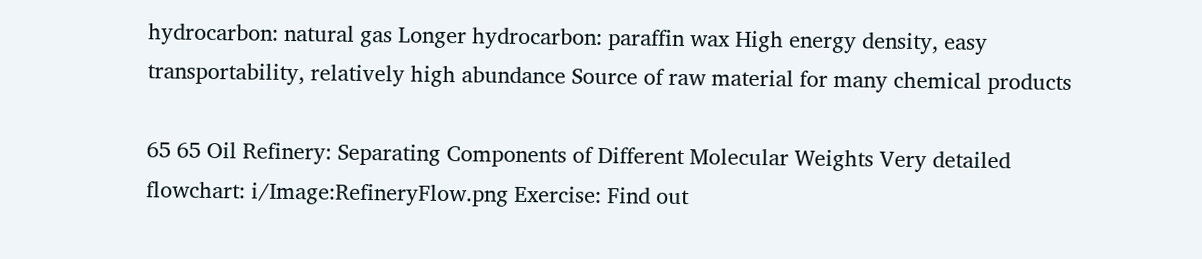hydrocarbon: natural gas Longer hydrocarbon: paraffin wax High energy density, easy transportability, relatively high abundance Source of raw material for many chemical products

65 65 Oil Refinery: Separating Components of Different Molecular Weights Very detailed flowchart: i/Image:RefineryFlow.png Exercise: Find out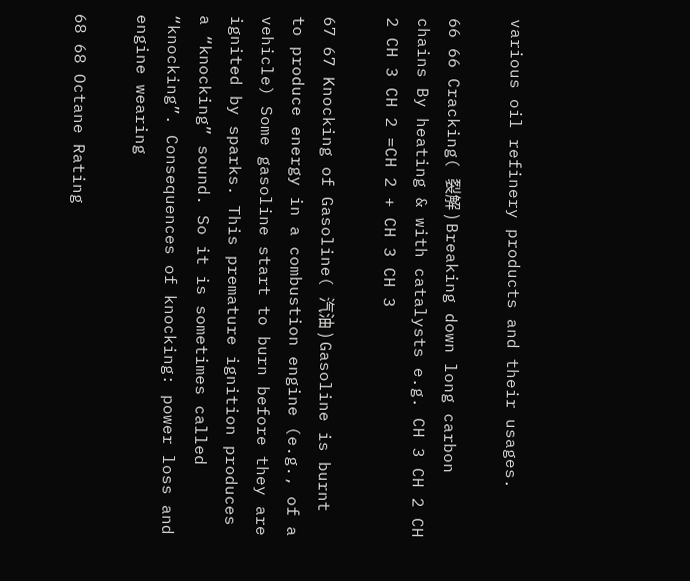various oil refinery products and their usages.

66 66 Cracking( 裂解 ) Breaking down long carbon chains By heating & with catalysts e.g. CH 3 CH 2 CH 2 CH 3 CH 2 =CH 2 + CH 3 CH 3

67 67 Knocking of Gasoline( 汽油 ) Gasoline is burnt to produce energy in a combustion engine (e.g., of a vehicle) Some gasoline start to burn before they are ignited by sparks. This premature ignition produces a “knocking” sound. So it is sometimes called “knocking”. Consequences of knocking: power loss and engine wearing

68 68 Octane Rating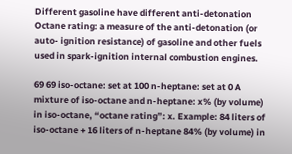Different gasoline have different anti-detonation Octane rating: a measure of the anti-detonation (or auto- ignition resistance) of gasoline and other fuels used in spark-ignition internal combustion engines.

69 69 iso-octane: set at 100 n-heptane: set at 0 A mixture of iso-octane and n-heptane: x% (by volume) in iso-octane, “octane rating”: x. Example: 84 liters of iso-octane + 16 liters of n-heptane 84% (by volume) in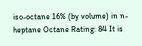iso-octane 16% (by volume) in n-heptane Octane Rating: 84 It is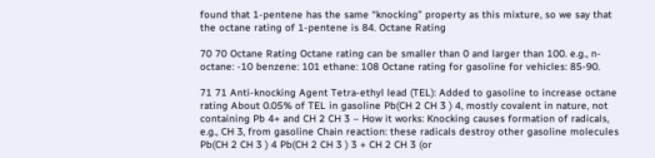found that 1-pentene has the same “knocking” property as this mixture, so we say that the octane rating of 1-pentene is 84. Octane Rating

70 70 Octane Rating Octane rating can be smaller than 0 and larger than 100. e.g., n-octane: -10 benzene: 101 ethane: 108 Octane rating for gasoline for vehicles: 85-90.

71 71 Anti-knocking Agent Tetra-ethyl lead (TEL): Added to gasoline to increase octane rating About 0.05% of TEL in gasoline Pb(CH 2 CH 3 ) 4, mostly covalent in nature, not containing Pb 4+ and CH 2 CH 3 – How it works: Knocking causes formation of radicals, e.g., CH 3, from gasoline Chain reaction: these radicals destroy other gasoline molecules Pb(CH 2 CH 3 ) 4 Pb(CH 2 CH 3 ) 3 + CH 2 CH 3 (or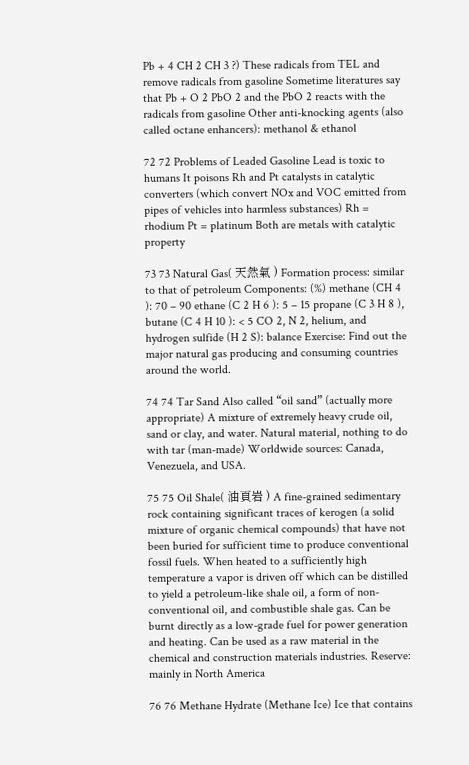Pb + 4 CH 2 CH 3 ?) These radicals from TEL and remove radicals from gasoline Sometime literatures say that Pb + O 2 PbO 2 and the PbO 2 reacts with the radicals from gasoline Other anti-knocking agents (also called octane enhancers): methanol & ethanol

72 72 Problems of Leaded Gasoline Lead is toxic to humans It poisons Rh and Pt catalysts in catalytic converters (which convert NOx and VOC emitted from pipes of vehicles into harmless substances) Rh = rhodium Pt = platinum Both are metals with catalytic property

73 73 Natural Gas( 天然氣 ) Formation process: similar to that of petroleum Components: (%) methane (CH 4 ): 70 – 90 ethane (C 2 H 6 ): 5 – 15 propane (C 3 H 8 ), butane (C 4 H 10 ): < 5 CO 2, N 2, helium, and hydrogen sulfide (H 2 S): balance Exercise: Find out the major natural gas producing and consuming countries around the world.

74 74 Tar Sand Also called “oil sand” (actually more appropriate) A mixture of extremely heavy crude oil, sand or clay, and water. Natural material, nothing to do with tar (man-made) Worldwide sources: Canada, Venezuela, and USA.

75 75 Oil Shale( 油頁岩 ) A fine-grained sedimentary rock containing significant traces of kerogen (a solid mixture of organic chemical compounds) that have not been buried for sufficient time to produce conventional fossil fuels. When heated to a sufficiently high temperature a vapor is driven off which can be distilled to yield a petroleum-like shale oil, a form of non-conventional oil, and combustible shale gas. Can be burnt directly as a low-grade fuel for power generation and heating. Can be used as a raw material in the chemical and construction materials industries. Reserve: mainly in North America

76 76 Methane Hydrate (Methane Ice) Ice that contains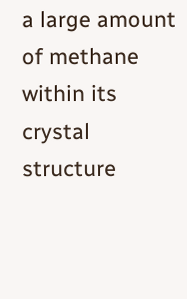a large amount of methane within its crystal structure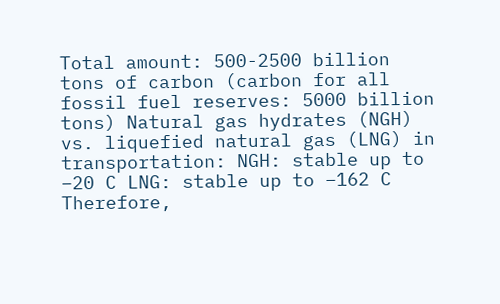Total amount: 500-2500 billion tons of carbon (carbon for all fossil fuel reserves: 5000 billion tons) Natural gas hydrates (NGH) vs. liquefied natural gas (LNG) in transportation: NGH: stable up to −20 C LNG: stable up to −162 C Therefore,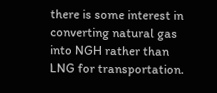there is some interest in converting natural gas into NGH rather than LNG for transportation.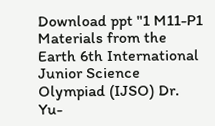Download ppt "1 M11-P1 Materials from the Earth 6th International Junior Science Olympiad (IJSO) Dr. Yu-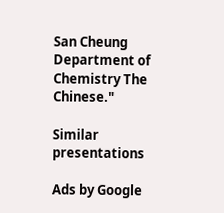San Cheung Department of Chemistry The Chinese."

Similar presentations

Ads by Google